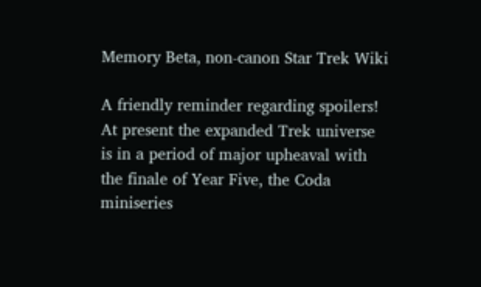Memory Beta, non-canon Star Trek Wiki

A friendly reminder regarding spoilers! At present the expanded Trek universe is in a period of major upheaval with the finale of Year Five, the Coda miniseries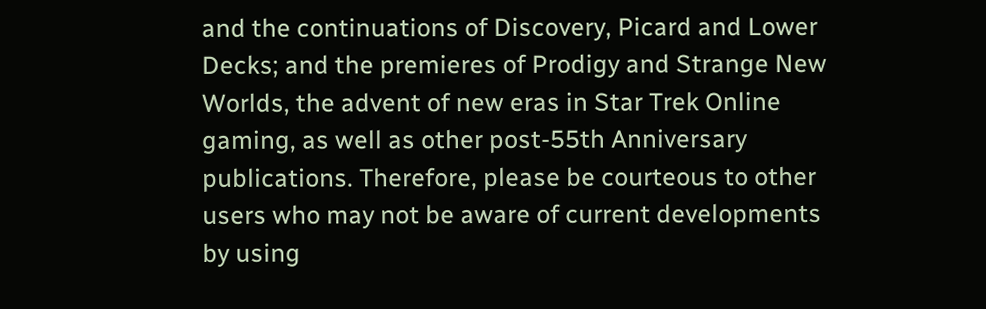and the continuations of Discovery, Picard and Lower Decks; and the premieres of Prodigy and Strange New Worlds, the advent of new eras in Star Trek Online gaming, as well as other post-55th Anniversary publications. Therefore, please be courteous to other users who may not be aware of current developments by using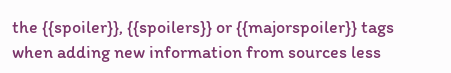the {{spoiler}}, {{spoilers}} or {{majorspoiler}} tags when adding new information from sources less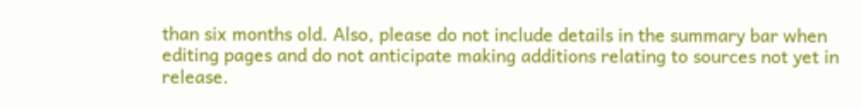than six months old. Also, please do not include details in the summary bar when editing pages and do not anticipate making additions relating to sources not yet in release.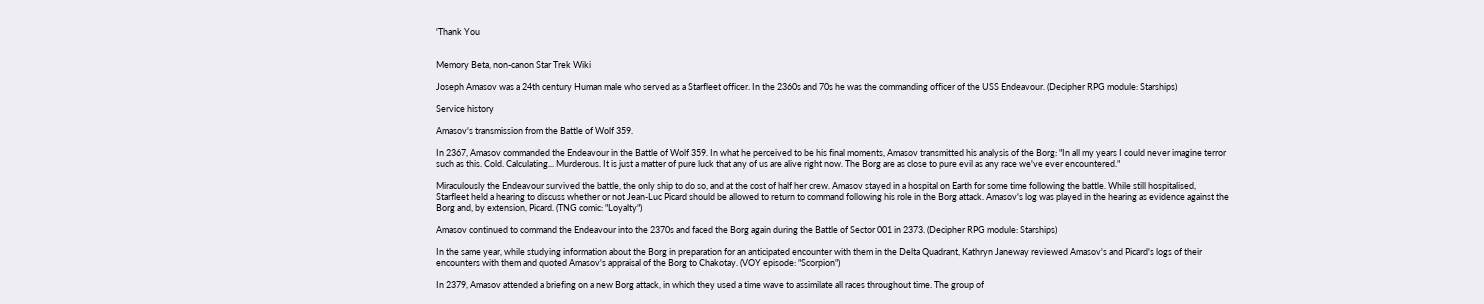'Thank You


Memory Beta, non-canon Star Trek Wiki

Joseph Amasov was a 24th century Human male who served as a Starfleet officer. In the 2360s and 70s he was the commanding officer of the USS Endeavour. (Decipher RPG module: Starships)

Service history

Amasov's transmission from the Battle of Wolf 359.

In 2367, Amasov commanded the Endeavour in the Battle of Wolf 359. In what he perceived to be his final moments, Amasov transmitted his analysis of the Borg: "In all my years I could never imagine terror such as this. Cold. Calculating... Murderous. It is just a matter of pure luck that any of us are alive right now. The Borg are as close to pure evil as any race we've ever encountered."

Miraculously the Endeavour survived the battle, the only ship to do so, and at the cost of half her crew. Amasov stayed in a hospital on Earth for some time following the battle. While still hospitalised, Starfleet held a hearing to discuss whether or not Jean-Luc Picard should be allowed to return to command following his role in the Borg attack. Amasov's log was played in the hearing as evidence against the Borg and, by extension, Picard. (TNG comic: "Loyalty")

Amasov continued to command the Endeavour into the 2370s and faced the Borg again during the Battle of Sector 001 in 2373. (Decipher RPG module: Starships)

In the same year, while studying information about the Borg in preparation for an anticipated encounter with them in the Delta Quadrant, Kathryn Janeway reviewed Amasov's and Picard's logs of their encounters with them and quoted Amasov's appraisal of the Borg to Chakotay. (VOY episode: "Scorpion")

In 2379, Amasov attended a briefing on a new Borg attack, in which they used a time wave to assimilate all races throughout time. The group of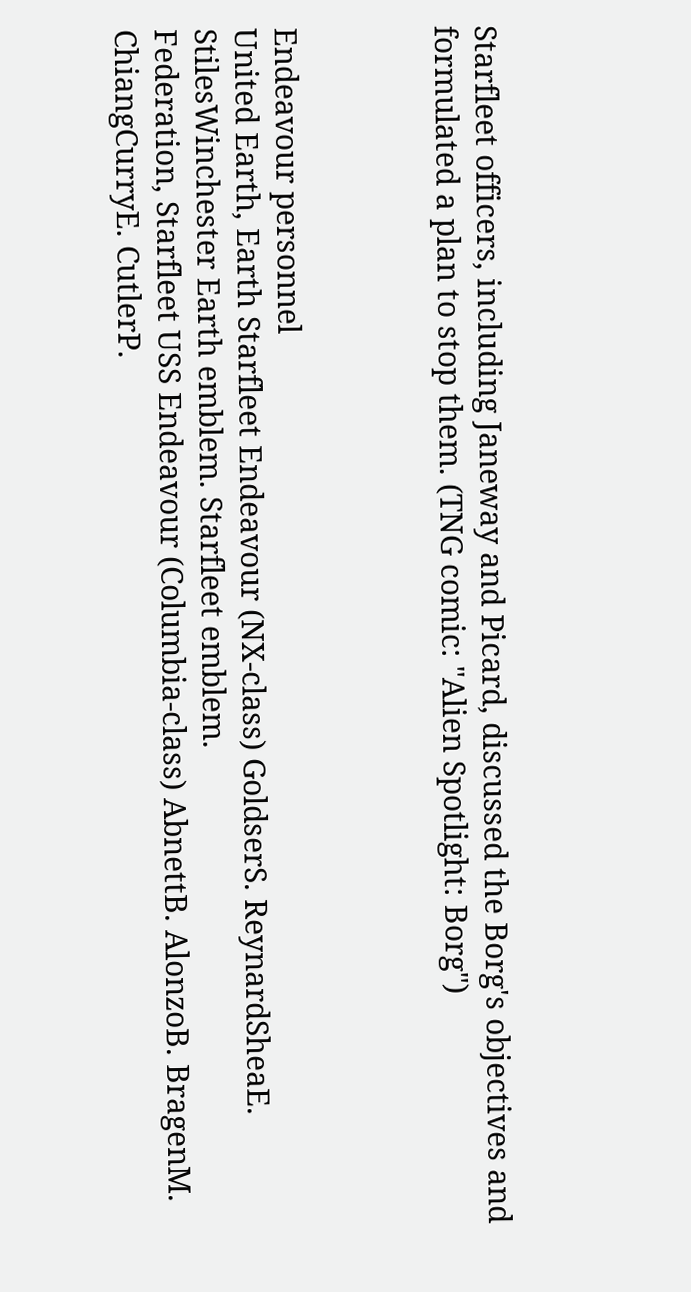Starfleet officers, including Janeway and Picard, discussed the Borg's objectives and formulated a plan to stop them. (TNG comic: "Alien Spotlight: Borg")



Endeavour personnel
United Earth, Earth Starfleet Endeavour (NX-class) GoldserS. ReynardSheaE. StilesWinchester Earth emblem. Starfleet emblem.
Federation, Starfleet USS Endeavour (Columbia-class) AbnettB. AlonzoB. BragenM. ChiangCurryE. CutlerP.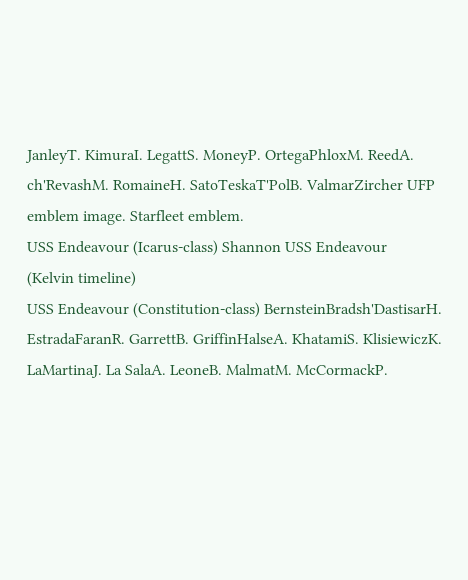JanleyT. KimuraI. LegattS. MoneyP. OrtegaPhloxM. ReedA. ch'RevashM. RomaineH. SatoTeskaT'PolB. ValmarZircher UFP emblem image. Starfleet emblem.
USS Endeavour (Icarus-class) Shannon USS Endeavour
(Kelvin timeline)
USS Endeavour (Constitution-class) BernsteinBradsh'DastisarH. EstradaFaranR. GarrettB. GriffinHalseA. KhatamiS. KlisiewiczK. LaMartinaJ. La SalaA. LeoneB. MalmatM. McCormackP.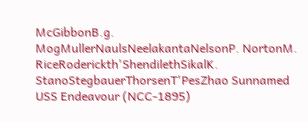McGibbonB.g. MogMullerNaulsNeelakantaNelsonP. NortonM. RiceRoderickth'ShendilethSikalK. StanoStegbauerThorsenT'PesZhao Sunnamed USS Endeavour (NCC-1895)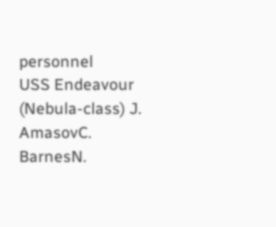personnel
USS Endeavour (Nebula-class) J. AmasovC. BarnesN.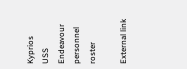Kyprios
USS Endeavour personnel roster

External link